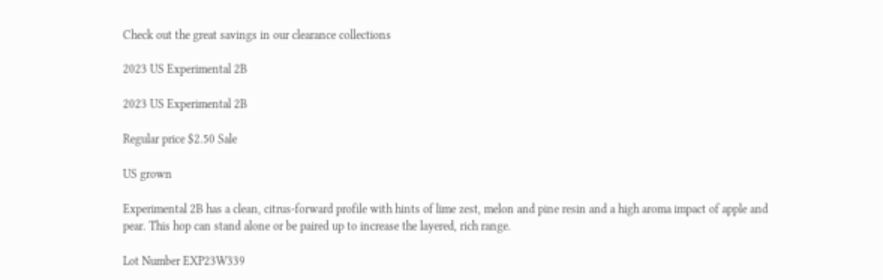Check out the great savings in our clearance collections

2023 US Experimental 2B

2023 US Experimental 2B

Regular price $2.50 Sale

US grown

Experimental 2B has a clean, citrus-forward profile with hints of lime zest, melon and pine resin and a high aroma impact of apple and pear. This hop can stand alone or be paired up to increase the layered, rich range.

Lot Number EXP23W339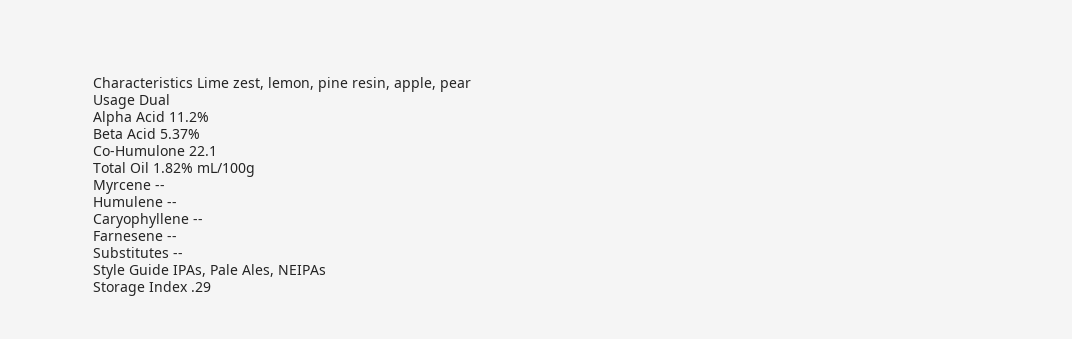Characteristics Lime zest, lemon, pine resin, apple, pear
Usage Dual
Alpha Acid 11.2%
Beta Acid 5.37%
Co-Humulone 22.1
Total Oil 1.82% mL/100g
Myrcene --
Humulene --
Caryophyllene --
Farnesene --
Substitutes --
Style Guide IPAs, Pale Ales, NEIPAs
Storage Index .29